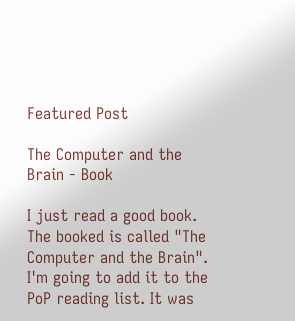Featured Post

The Computer and the Brain - Book

I just read a good book. The booked is called "The Computer and the Brain". I'm going to add it to the PoP reading list. It was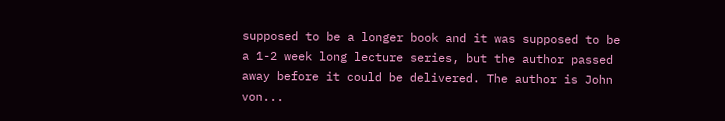supposed to be a longer book and it was supposed to be a 1-2 week long lecture series, but the author passed away before it could be delivered. The author is John von...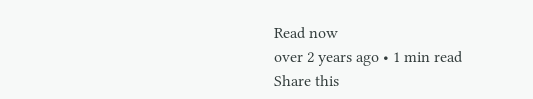Read now
over 2 years ago • 1 min read
Share this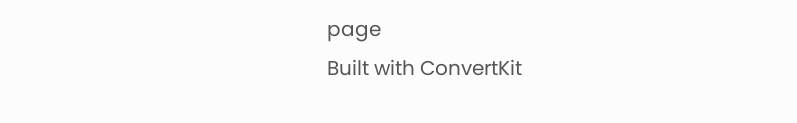page
Built with ConvertKit